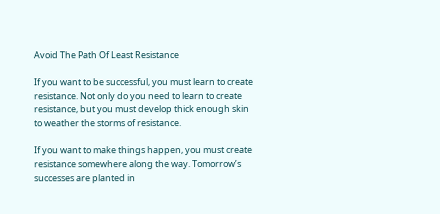Avoid The Path Of Least Resistance

If you want to be successful, you must learn to create resistance. Not only do you need to learn to create resistance, but you must develop thick enough skin to weather the storms of resistance.

If you want to make things happen, you must create resistance somewhere along the way. Tomorrow’s successes are planted in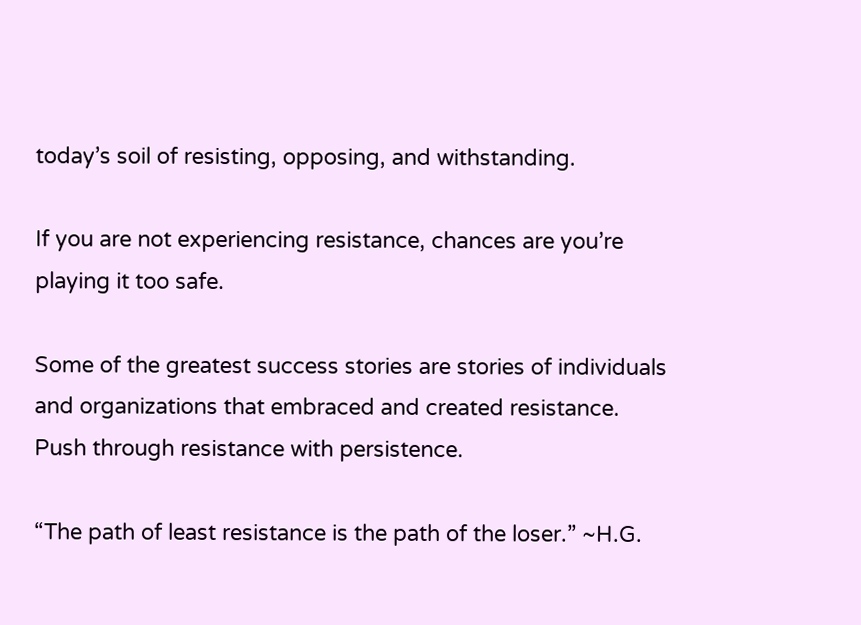today’s soil of resisting, opposing, and withstanding.

If you are not experiencing resistance, chances are you’re playing it too safe.

Some of the greatest success stories are stories of individuals and organizations that embraced and created resistance.  Push through resistance with persistence.

“The path of least resistance is the path of the loser.” ~H.G.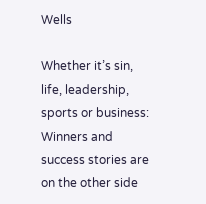Wells

Whether it’s sin, life, leadership, sports or business: Winners and success stories are on the other side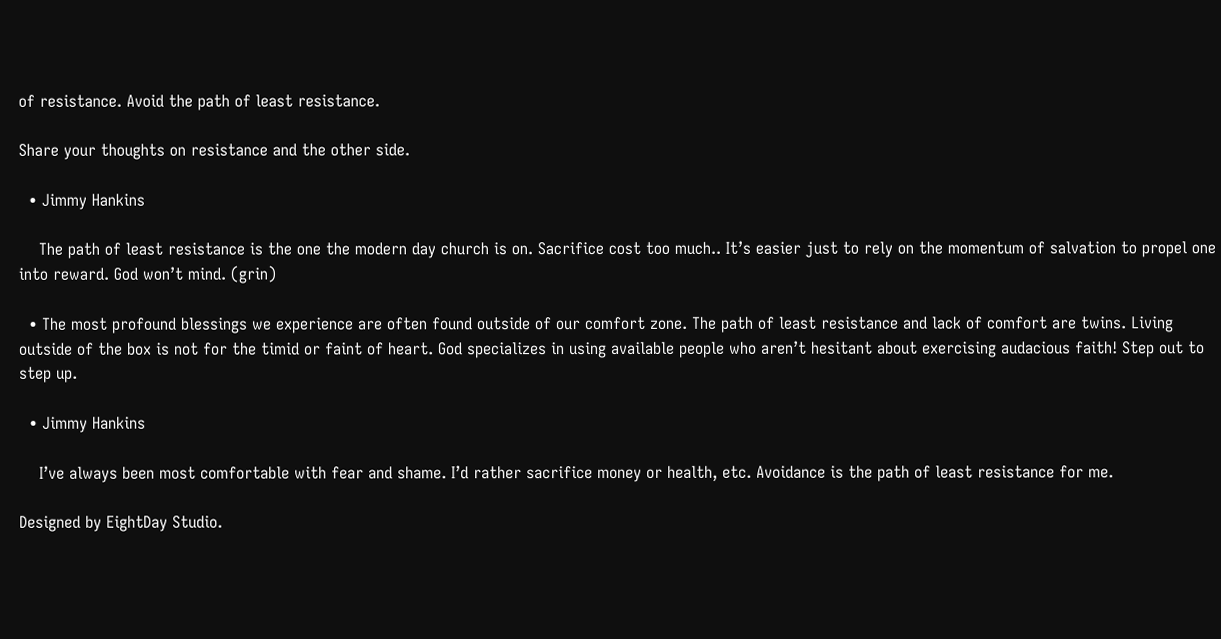of resistance. Avoid the path of least resistance.

Share your thoughts on resistance and the other side.

  • Jimmy Hankins

    The path of least resistance is the one the modern day church is on. Sacrifice cost too much.. It’s easier just to rely on the momentum of salvation to propel one into reward. God won’t mind. (grin)

  • The most profound blessings we experience are often found outside of our comfort zone. The path of least resistance and lack of comfort are twins. Living outside of the box is not for the timid or faint of heart. God specializes in using available people who aren’t hesitant about exercising audacious faith! Step out to step up.

  • Jimmy Hankins

    I’ve always been most comfortable with fear and shame. I’d rather sacrifice money or health, etc. Avoidance is the path of least resistance for me.

Designed by EightDay Studio.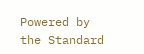Powered by the Standard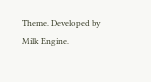Theme. Developed by Milk Engine.